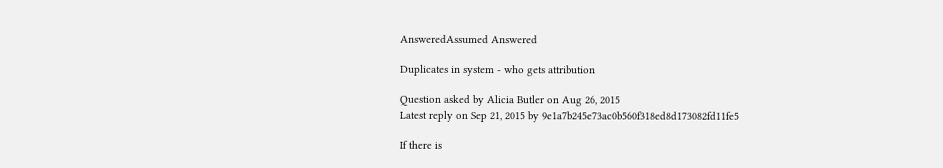AnsweredAssumed Answered

Duplicates in system - who gets attribution

Question asked by Alicia Butler on Aug 26, 2015
Latest reply on Sep 21, 2015 by 9e1a7b245e73ac0b560f318ed8d173082fd11fe5

If there is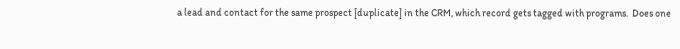a lead and contact for the same prospect [duplicate] in the CRM, which record gets tagged with programs.  Does one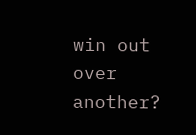win out over another?